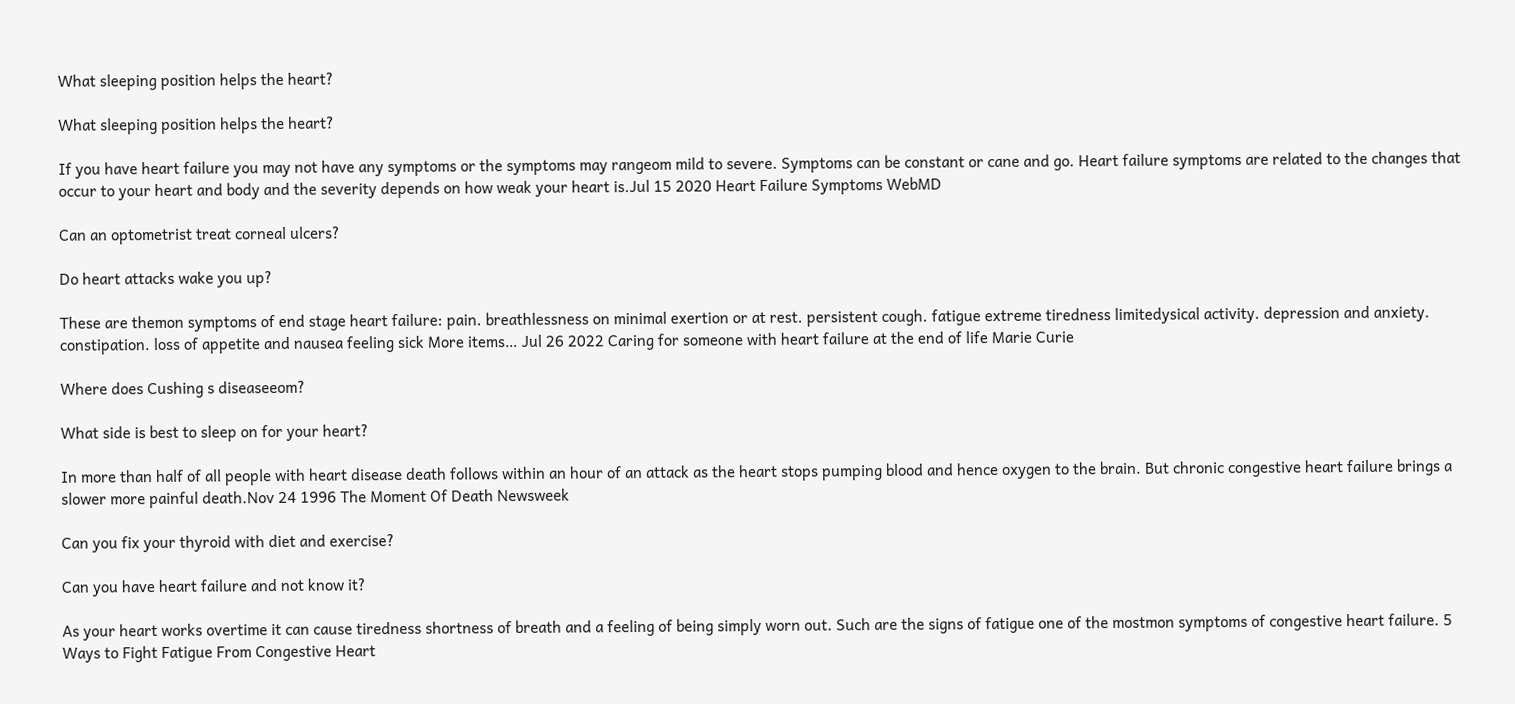What sleeping position helps the heart?

What sleeping position helps the heart?

If you have heart failure you may not have any symptoms or the symptoms may rangeom mild to severe. Symptoms can be constant or cane and go. Heart failure symptoms are related to the changes that occur to your heart and body and the severity depends on how weak your heart is.Jul 15 2020 Heart Failure Symptoms WebMD

Can an optometrist treat corneal ulcers?

Do heart attacks wake you up?

These are themon symptoms of end stage heart failure: pain. breathlessness on minimal exertion or at rest. persistent cough. fatigue extreme tiredness limitedysical activity. depression and anxiety. constipation. loss of appetite and nausea feeling sick More items… Jul 26 2022 Caring for someone with heart failure at the end of life Marie Curie

Where does Cushing s diseaseeom?

What side is best to sleep on for your heart?

In more than half of all people with heart disease death follows within an hour of an attack as the heart stops pumping blood and hence oxygen to the brain. But chronic congestive heart failure brings a slower more painful death.Nov 24 1996 The Moment Of Death Newsweek

Can you fix your thyroid with diet and exercise?

Can you have heart failure and not know it?

As your heart works overtime it can cause tiredness shortness of breath and a feeling of being simply worn out. Such are the signs of fatigue one of the mostmon symptoms of congestive heart failure. 5 Ways to Fight Fatigue From Congestive Heart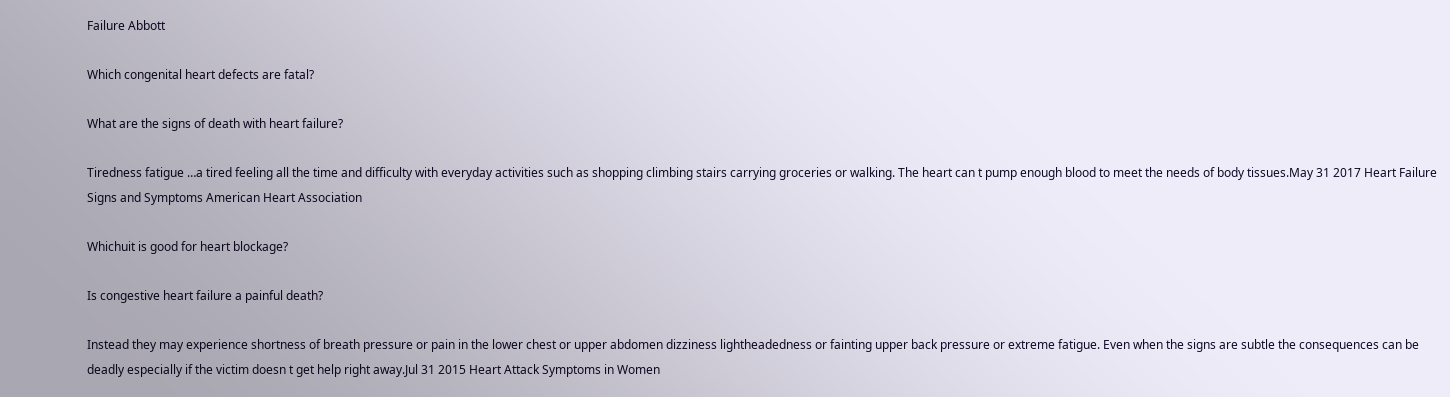Failure Abbott

Which congenital heart defects are fatal?

What are the signs of death with heart failure?

Tiredness fatigue …a tired feeling all the time and difficulty with everyday activities such as shopping climbing stairs carrying groceries or walking. The heart can t pump enough blood to meet the needs of body tissues.May 31 2017 Heart Failure Signs and Symptoms American Heart Association

Whichuit is good for heart blockage?

Is congestive heart failure a painful death?

Instead they may experience shortness of breath pressure or pain in the lower chest or upper abdomen dizziness lightheadedness or fainting upper back pressure or extreme fatigue. Even when the signs are subtle the consequences can be deadly especially if the victim doesn t get help right away.Jul 31 2015 Heart Attack Symptoms in Women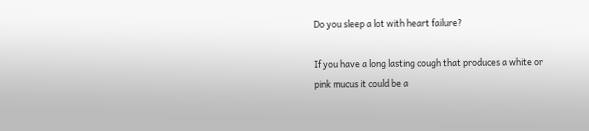Do you sleep a lot with heart failure?

If you have a long lasting cough that produces a white or pink mucus it could be a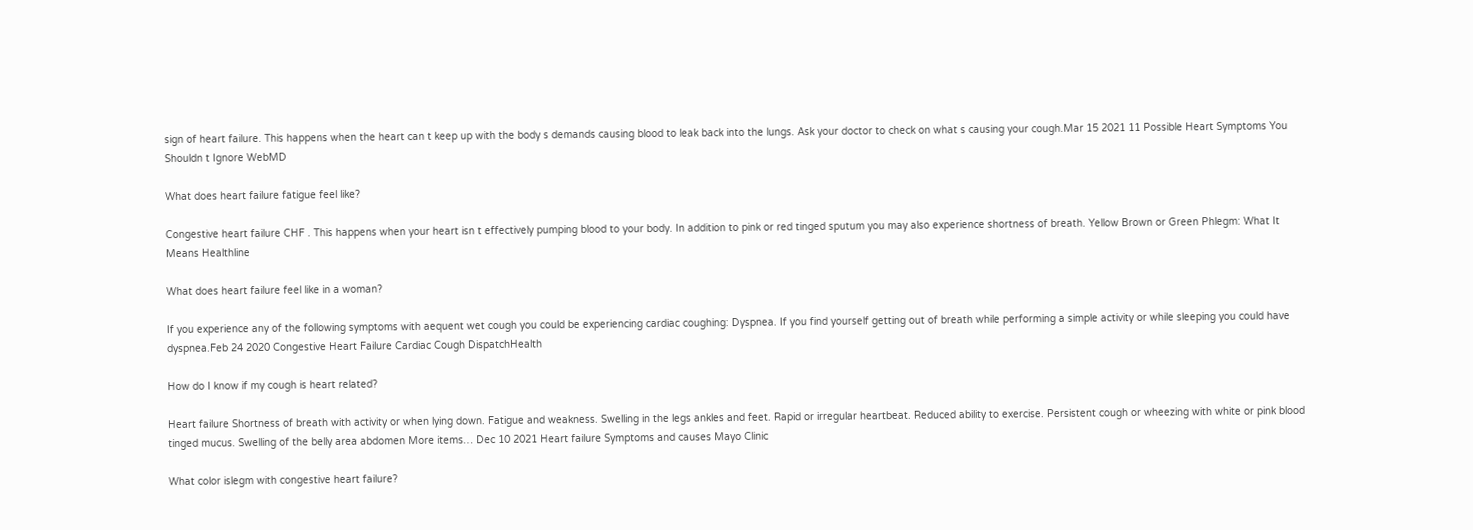sign of heart failure. This happens when the heart can t keep up with the body s demands causing blood to leak back into the lungs. Ask your doctor to check on what s causing your cough.Mar 15 2021 11 Possible Heart Symptoms You Shouldn t Ignore WebMD

What does heart failure fatigue feel like?

Congestive heart failure CHF . This happens when your heart isn t effectively pumping blood to your body. In addition to pink or red tinged sputum you may also experience shortness of breath. Yellow Brown or Green Phlegm: What It Means Healthline

What does heart failure feel like in a woman?

If you experience any of the following symptoms with aequent wet cough you could be experiencing cardiac coughing: Dyspnea. If you find yourself getting out of breath while performing a simple activity or while sleeping you could have dyspnea.Feb 24 2020 Congestive Heart Failure Cardiac Cough DispatchHealth

How do I know if my cough is heart related?

Heart failure Shortness of breath with activity or when lying down. Fatigue and weakness. Swelling in the legs ankles and feet. Rapid or irregular heartbeat. Reduced ability to exercise. Persistent cough or wheezing with white or pink blood tinged mucus. Swelling of the belly area abdomen More items… Dec 10 2021 Heart failure Symptoms and causes Mayo Clinic

What color islegm with congestive heart failure?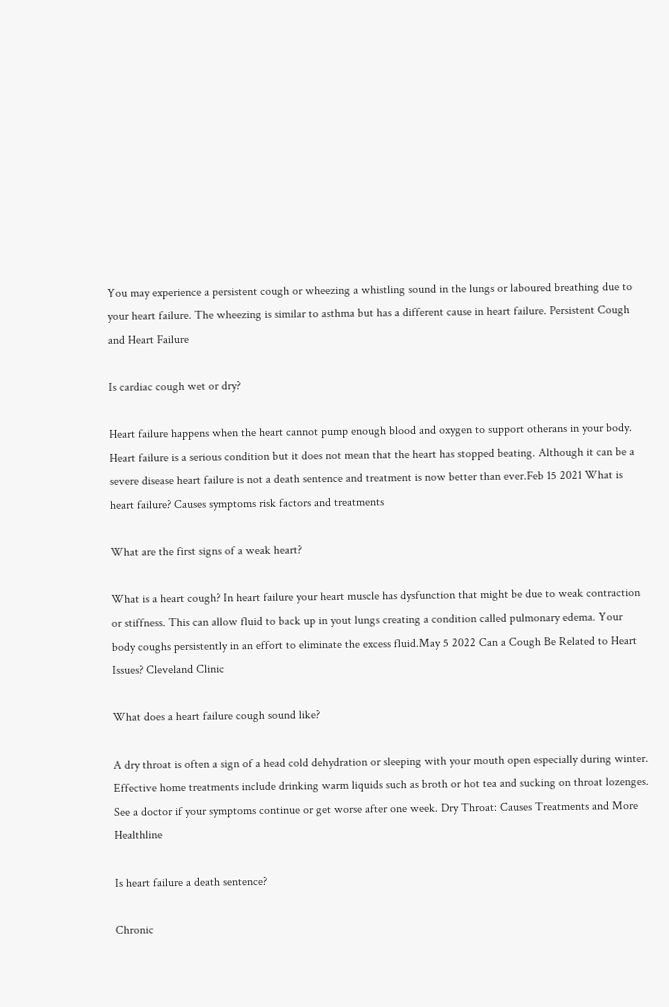You may experience a persistent cough or wheezing a whistling sound in the lungs or laboured breathing due to your heart failure. The wheezing is similar to asthma but has a different cause in heart failure. Persistent Cough and Heart Failure

Is cardiac cough wet or dry?

Heart failure happens when the heart cannot pump enough blood and oxygen to support otherans in your body. Heart failure is a serious condition but it does not mean that the heart has stopped beating. Although it can be a severe disease heart failure is not a death sentence and treatment is now better than ever.Feb 15 2021 What is heart failure? Causes symptoms risk factors and treatments

What are the first signs of a weak heart?

What is a heart cough? In heart failure your heart muscle has dysfunction that might be due to weak contraction or stiffness. This can allow fluid to back up in yout lungs creating a condition called pulmonary edema. Your body coughs persistently in an effort to eliminate the excess fluid.May 5 2022 Can a Cough Be Related to Heart Issues? Cleveland Clinic

What does a heart failure cough sound like?

A dry throat is often a sign of a head cold dehydration or sleeping with your mouth open especially during winter. Effective home treatments include drinking warm liquids such as broth or hot tea and sucking on throat lozenges. See a doctor if your symptoms continue or get worse after one week. Dry Throat: Causes Treatments and More Healthline

Is heart failure a death sentence?

Chronic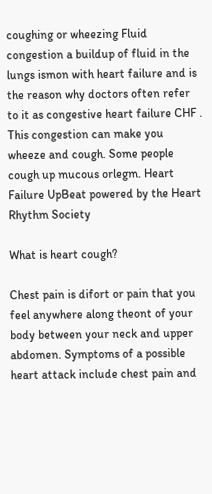coughing or wheezing Fluid congestion a buildup of fluid in the lungs ismon with heart failure and is the reason why doctors often refer to it as congestive heart failure CHF . This congestion can make you wheeze and cough. Some people cough up mucous orlegm. Heart Failure UpBeat powered by the Heart Rhythm Society

What is heart cough?

Chest pain is difort or pain that you feel anywhere along theont of your body between your neck and upper abdomen. Symptoms of a possible heart attack include chest pain and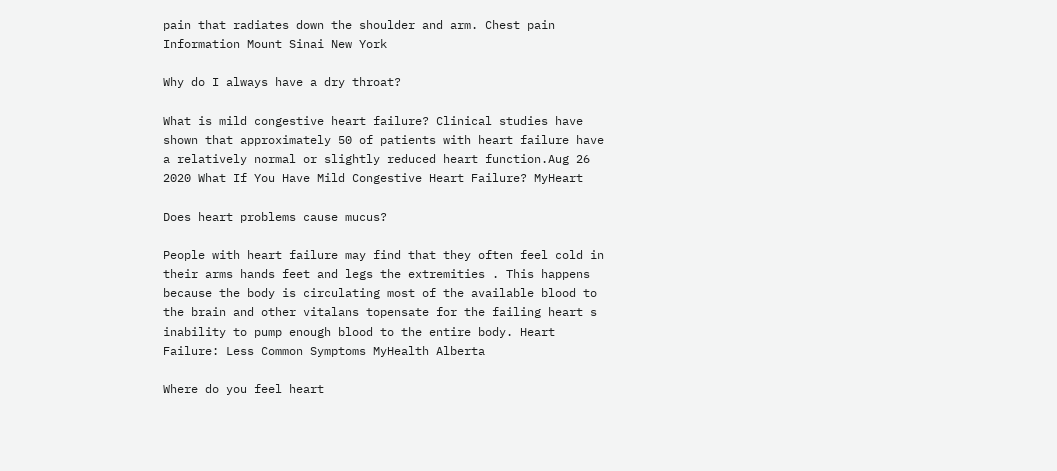pain that radiates down the shoulder and arm. Chest pain Information Mount Sinai New York

Why do I always have a dry throat?

What is mild congestive heart failure? Clinical studies have shown that approximately 50 of patients with heart failure have a relatively normal or slightly reduced heart function.Aug 26 2020 What If You Have Mild Congestive Heart Failure? MyHeart

Does heart problems cause mucus?

People with heart failure may find that they often feel cold in their arms hands feet and legs the extremities . This happens because the body is circulating most of the available blood to the brain and other vitalans topensate for the failing heart s inability to pump enough blood to the entire body. Heart Failure: Less Common Symptoms MyHealth Alberta

Where do you feel heart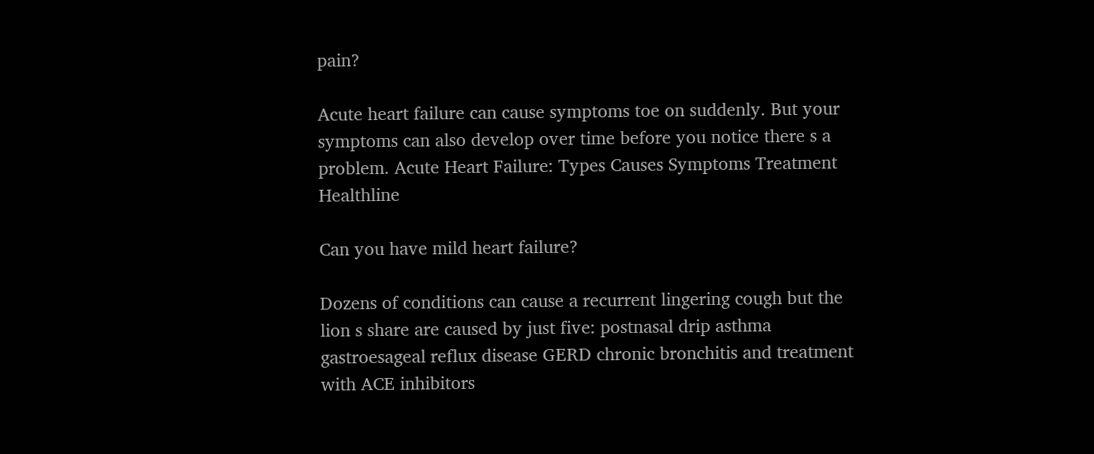pain?

Acute heart failure can cause symptoms toe on suddenly. But your symptoms can also develop over time before you notice there s a problem. Acute Heart Failure: Types Causes Symptoms Treatment Healthline

Can you have mild heart failure?

Dozens of conditions can cause a recurrent lingering cough but the lion s share are caused by just five: postnasal drip asthma gastroesageal reflux disease GERD chronic bronchitis and treatment with ACE inhibitors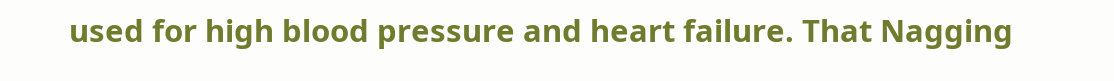used for high blood pressure and heart failure. That Nagging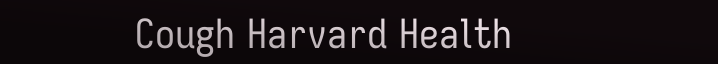Cough Harvard Health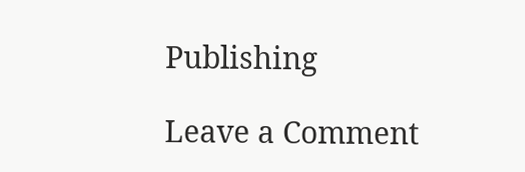Publishing

Leave a Comment